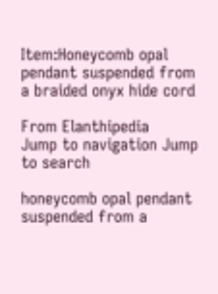Item:Honeycomb opal pendant suspended from a braided onyx hide cord

From Elanthipedia
Jump to navigation Jump to search

honeycomb opal pendant suspended from a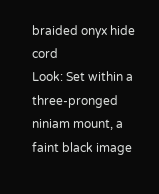braided onyx hide cord
Look: Set within a three-pronged niniam mount, a faint black image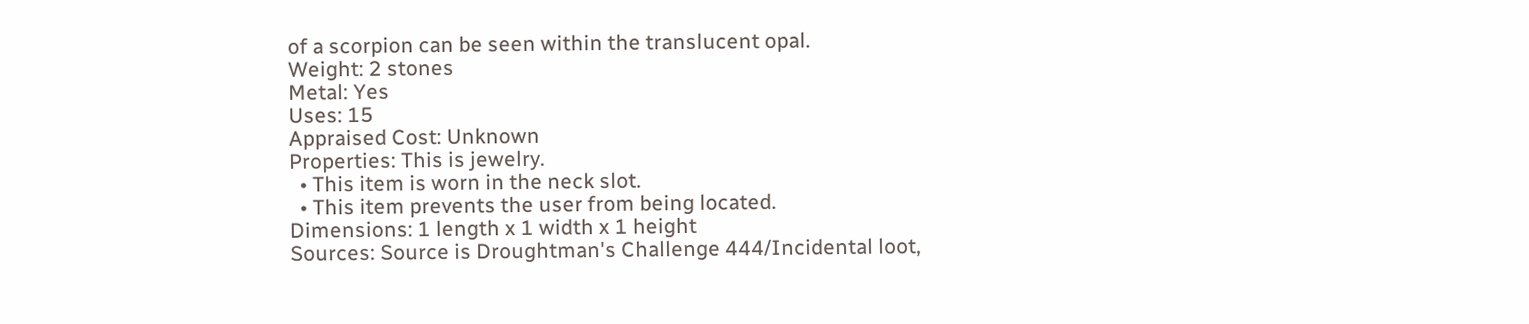of a scorpion can be seen within the translucent opal.
Weight: 2 stones
Metal: Yes
Uses: 15
Appraised Cost: Unknown
Properties: This is jewelry.
  • This item is worn in the neck slot.
  • This item prevents the user from being located.
Dimensions: 1 length x 1 width x 1 height
Sources: Source is Droughtman's Challenge 444/Incidental loot,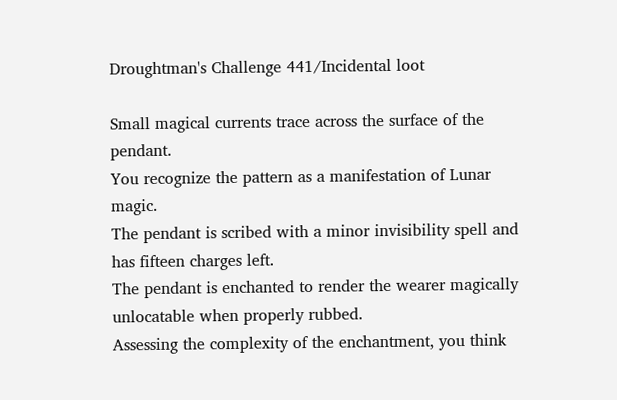Droughtman's Challenge 441/Incidental loot

Small magical currents trace across the surface of the pendant.
You recognize the pattern as a manifestation of Lunar magic.
The pendant is scribed with a minor invisibility spell and has fifteen charges left.
The pendant is enchanted to render the wearer magically unlocatable when properly rubbed.
Assessing the complexity of the enchantment, you think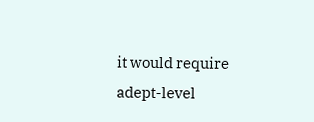it would require adept-level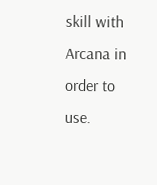skill with Arcana in order to use.